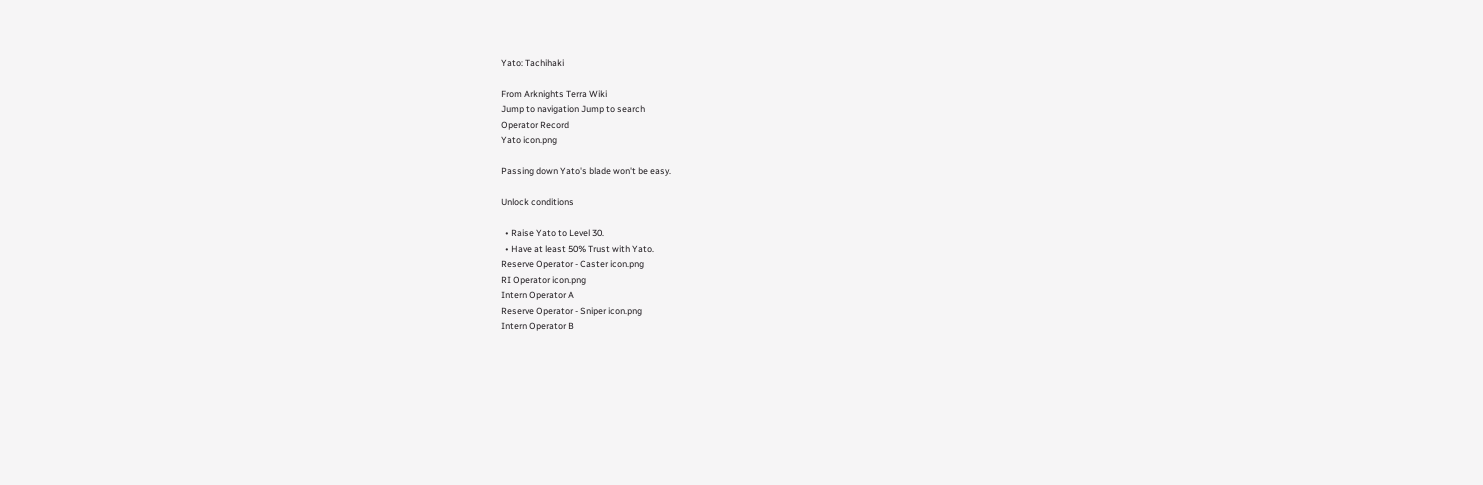Yato: Tachihaki

From Arknights Terra Wiki
Jump to navigation Jump to search
Operator Record
Yato icon.png

Passing down Yato's blade won't be easy.

Unlock conditions

  • Raise Yato to Level 30.
  • Have at least 50% Trust with Yato.
Reserve Operator - Caster icon.png
RI Operator icon.png
Intern Operator A
Reserve Operator - Sniper icon.png
Intern Operator B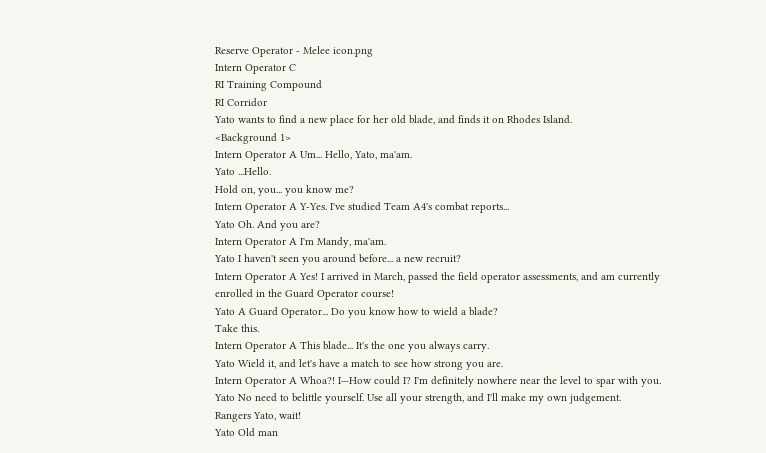Reserve Operator - Melee icon.png
Intern Operator C
RI Training Compound
RI Corridor
Yato wants to find a new place for her old blade, and finds it on Rhodes Island.
<Background 1>
Intern Operator A Um... Hello, Yato, ma'am.
Yato ...Hello.
Hold on, you... you know me?
Intern Operator A Y-Yes. I've studied Team A4's combat reports...
Yato Oh. And you are?
Intern Operator A I'm Mandy, ma'am.
Yato I haven't seen you around before... a new recruit?
Intern Operator A Yes! I arrived in March, passed the field operator assessments, and am currently enrolled in the Guard Operator course!
Yato A Guard Operator... Do you know how to wield a blade?
Take this.
Intern Operator A This blade... It's the one you always carry.
Yato Wield it, and let's have a match to see how strong you are.
Intern Operator A Whoa?! I—How could I? I'm definitely nowhere near the level to spar with you.
Yato No need to belittle yourself. Use all your strength, and I'll make my own judgement.
Rangers Yato, wait!
Yato Old man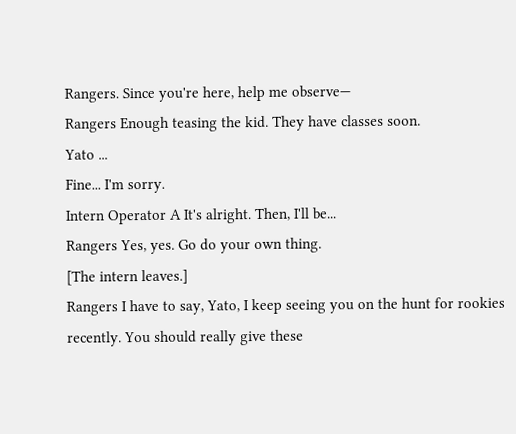Rangers. Since you're here, help me observe—
Rangers Enough teasing the kid. They have classes soon.
Yato ...
Fine... I'm sorry.
Intern Operator A It's alright. Then, I'll be...
Rangers Yes, yes. Go do your own thing.
[The intern leaves.]
Rangers I have to say, Yato, I keep seeing you on the hunt for rookies recently. You should really give these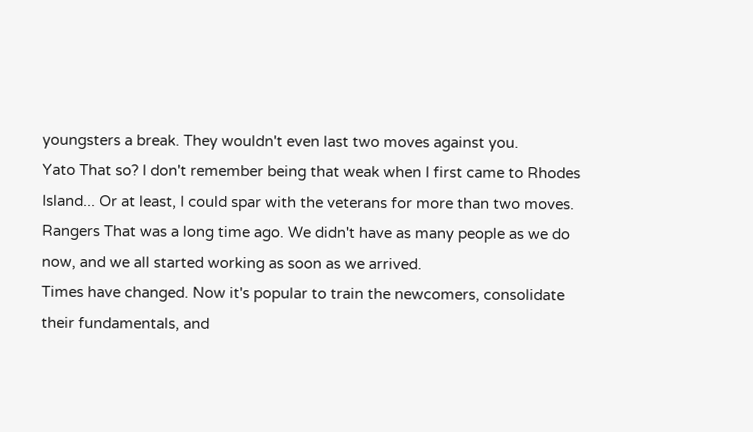youngsters a break. They wouldn't even last two moves against you.
Yato That so? I don't remember being that weak when I first came to Rhodes Island... Or at least, I could spar with the veterans for more than two moves.
Rangers That was a long time ago. We didn't have as many people as we do now, and we all started working as soon as we arrived.
Times have changed. Now it's popular to train the newcomers, consolidate their fundamentals, and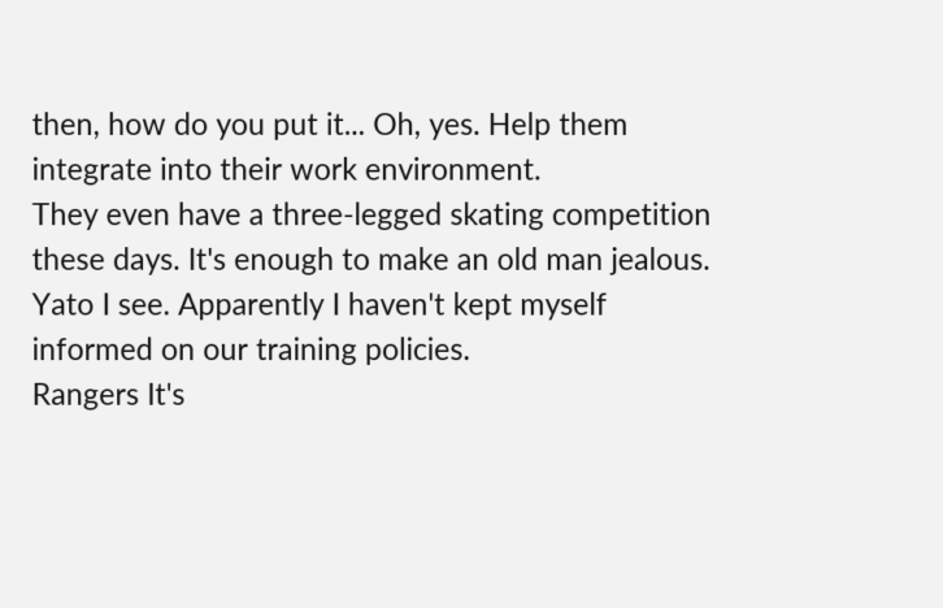then, how do you put it... Oh, yes. Help them integrate into their work environment.
They even have a three-legged skating competition these days. It's enough to make an old man jealous.
Yato I see. Apparently I haven't kept myself informed on our training policies.
Rangers It's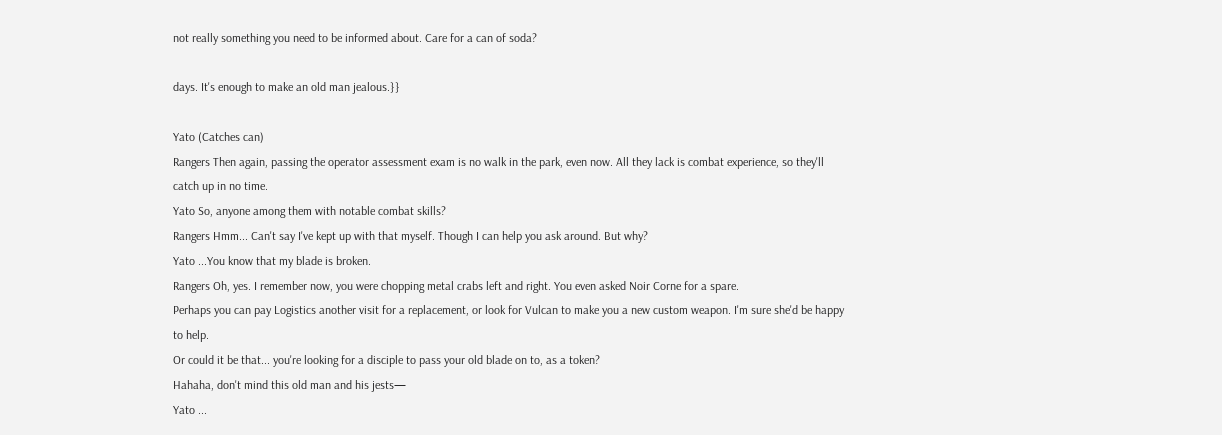not really something you need to be informed about. Care for a can of soda?

days. It's enough to make an old man jealous.}}

Yato (Catches can)
Rangers Then again, passing the operator assessment exam is no walk in the park, even now. All they lack is combat experience, so they'll catch up in no time.
Yato So, anyone among them with notable combat skills?
Rangers Hmm... Can't say I've kept up with that myself. Though I can help you ask around. But why?
Yato ...You know that my blade is broken.
Rangers Oh, yes. I remember now, you were chopping metal crabs left and right. You even asked Noir Corne for a spare.
Perhaps you can pay Logistics another visit for a replacement, or look for Vulcan to make you a new custom weapon. I'm sure she'd be happy to help.
Or could it be that... you're looking for a disciple to pass your old blade on to, as a token?
Hahaha, don't mind this old man and his jests—
Yato ...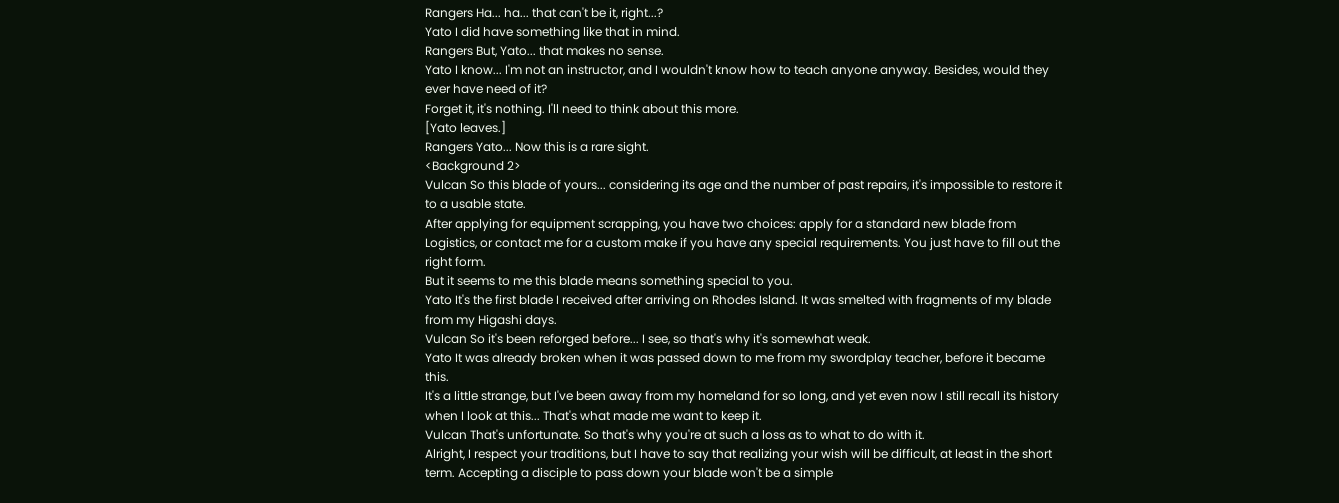Rangers Ha... ha... that can't be it, right...?
Yato I did have something like that in mind.
Rangers But, Yato... that makes no sense.
Yato I know... I'm not an instructor, and I wouldn't know how to teach anyone anyway. Besides, would they ever have need of it?
Forget it, it's nothing. I'll need to think about this more.
[Yato leaves.]
Rangers Yato... Now this is a rare sight.
<Background 2>
Vulcan So this blade of yours... considering its age and the number of past repairs, it's impossible to restore it to a usable state.
After applying for equipment scrapping, you have two choices: apply for a standard new blade from Logistics, or contact me for a custom make if you have any special requirements. You just have to fill out the right form.
But it seems to me this blade means something special to you.
Yato It's the first blade I received after arriving on Rhodes Island. It was smelted with fragments of my blade from my Higashi days.
Vulcan So it's been reforged before... I see, so that's why it's somewhat weak.
Yato It was already broken when it was passed down to me from my swordplay teacher, before it became this.
It's a little strange, but I've been away from my homeland for so long, and yet even now I still recall its history when I look at this... That's what made me want to keep it.
Vulcan That's unfortunate. So that's why you're at such a loss as to what to do with it.
Alright, I respect your traditions, but I have to say that realizing your wish will be difficult, at least in the short term. Accepting a disciple to pass down your blade won't be a simple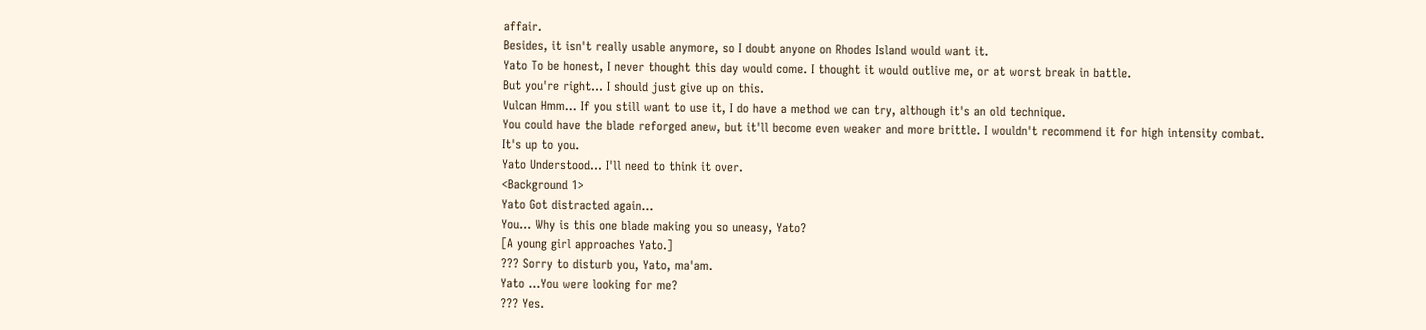affair.
Besides, it isn't really usable anymore, so I doubt anyone on Rhodes Island would want it.
Yato To be honest, I never thought this day would come. I thought it would outlive me, or at worst break in battle.
But you're right... I should just give up on this.
Vulcan Hmm... If you still want to use it, I do have a method we can try, although it's an old technique.
You could have the blade reforged anew, but it'll become even weaker and more brittle. I wouldn't recommend it for high intensity combat.
It's up to you.
Yato Understood... I'll need to think it over.
<Background 1>
Yato Got distracted again...
You... Why is this one blade making you so uneasy, Yato?
[A young girl approaches Yato.]
??? Sorry to disturb you, Yato, ma'am.
Yato ...You were looking for me?
??? Yes.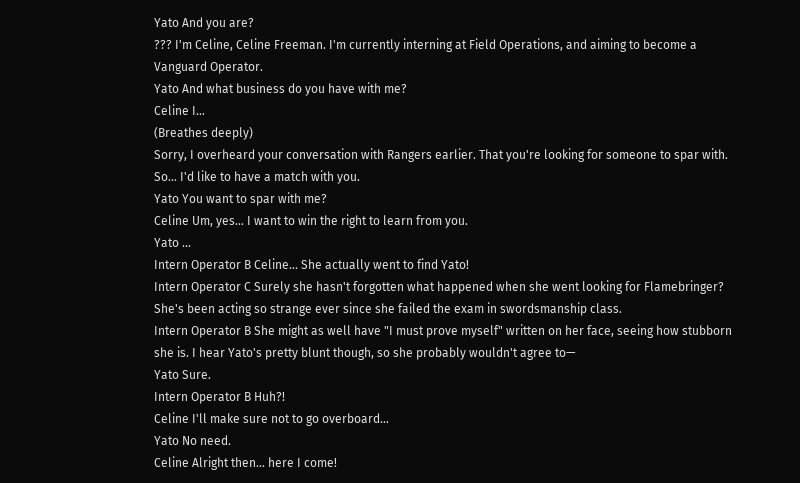Yato And you are?
??? I'm Celine, Celine Freeman. I'm currently interning at Field Operations, and aiming to become a Vanguard Operator.
Yato And what business do you have with me?
Celine I...
(Breathes deeply)
Sorry, I overheard your conversation with Rangers earlier. That you're looking for someone to spar with. So... I'd like to have a match with you.
Yato You want to spar with me?
Celine Um, yes... I want to win the right to learn from you.
Yato ...
Intern Operator B Celine... She actually went to find Yato!
Intern Operator C Surely she hasn't forgotten what happened when she went looking for Flamebringer? She's been acting so strange ever since she failed the exam in swordsmanship class.
Intern Operator B She might as well have "I must prove myself" written on her face, seeing how stubborn she is. I hear Yato's pretty blunt though, so she probably wouldn't agree to—
Yato Sure.
Intern Operator B Huh?!
Celine I'll make sure not to go overboard...
Yato No need.
Celine Alright then... here I come!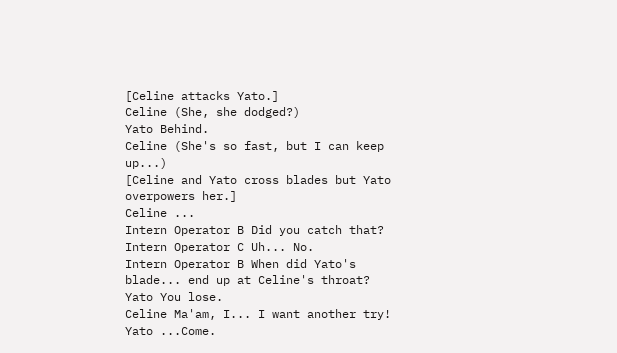[Celine attacks Yato.]
Celine (She, she dodged?)
Yato Behind.
Celine (She's so fast, but I can keep up...)
[Celine and Yato cross blades but Yato overpowers her.]
Celine ...
Intern Operator B Did you catch that?
Intern Operator C Uh... No.
Intern Operator B When did Yato's blade... end up at Celine's throat?
Yato You lose.
Celine Ma'am, I... I want another try!
Yato ...Come.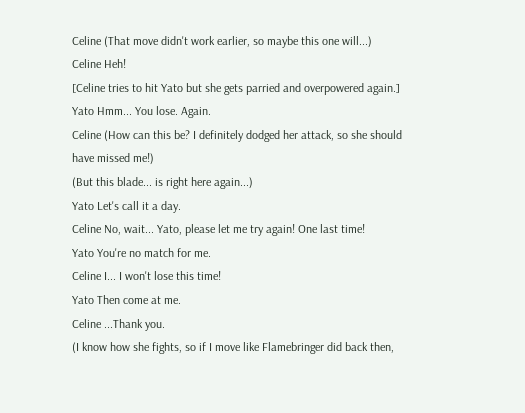Celine (That move didn't work earlier, so maybe this one will...)
Celine Heh!
[Celine tries to hit Yato but she gets parried and overpowered again.]
Yato Hmm... You lose. Again.
Celine (How can this be? I definitely dodged her attack, so she should have missed me!)
(But this blade... is right here again...)
Yato Let's call it a day.
Celine No, wait... Yato, please let me try again! One last time!
Yato You're no match for me.
Celine I... I won't lose this time!
Yato Then come at me.
Celine ...Thank you.
(I know how she fights, so if I move like Flamebringer did back then,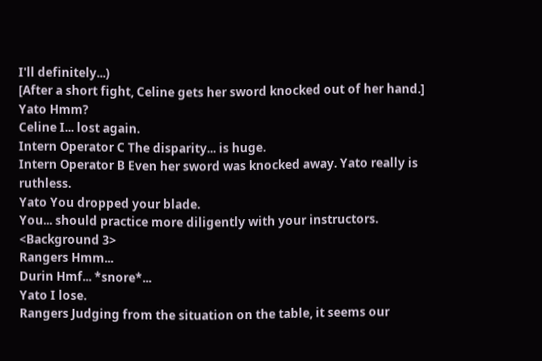I'll definitely...)
[After a short fight, Celine gets her sword knocked out of her hand.]
Yato Hmm?
Celine I... lost again.
Intern Operator C The disparity... is huge.
Intern Operator B Even her sword was knocked away. Yato really is ruthless.
Yato You dropped your blade.
You... should practice more diligently with your instructors.
<Background 3>
Rangers Hmm...
Durin Hmf... *snore*...
Yato I lose.
Rangers Judging from the situation on the table, it seems our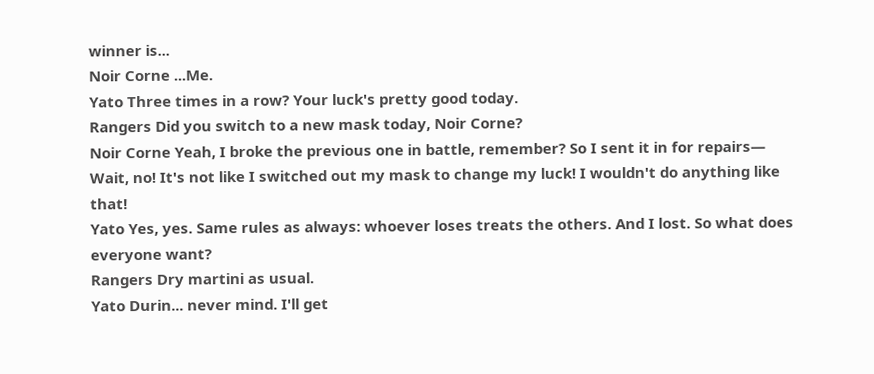winner is...
Noir Corne ...Me.
Yato Three times in a row? Your luck's pretty good today.
Rangers Did you switch to a new mask today, Noir Corne?
Noir Corne Yeah, I broke the previous one in battle, remember? So I sent it in for repairs—
Wait, no! It's not like I switched out my mask to change my luck! I wouldn't do anything like that!
Yato Yes, yes. Same rules as always: whoever loses treats the others. And I lost. So what does everyone want?
Rangers Dry martini as usual.
Yato Durin... never mind. I'll get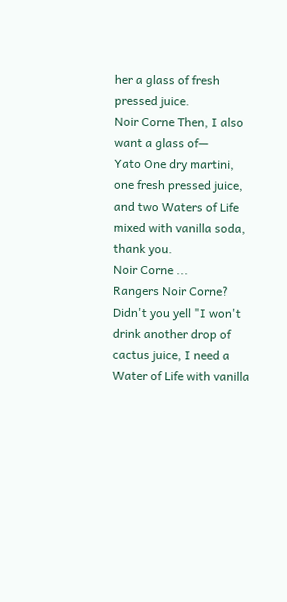her a glass of fresh pressed juice.
Noir Corne Then, I also want a glass of—
Yato One dry martini, one fresh pressed juice, and two Waters of Life mixed with vanilla soda, thank you.
Noir Corne ...
Rangers Noir Corne? Didn't you yell "I won't drink another drop of cactus juice, I need a Water of Life with vanilla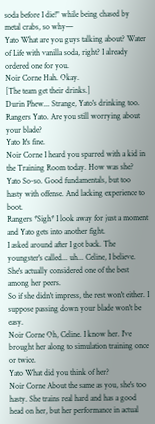soda before I die!" while being chased by metal crabs, so why—
Yato What are you guys talking about? Water of Life with vanilla soda, right? I already ordered one for you.
Noir Corne Hah. Okay.
[The team get their drinks.]
Durin Phew... Strange, Yato's drinking too.
Rangers Yato. Are you still worrying about your blade?
Yato It's fine.
Noir Corne I heard you sparred with a kid in the Training Room today. How was she?
Yato So-so. Good fundamentals, but too hasty with offense. And lacking experience to boot.
Rangers *Sigh* I look away for just a moment and Yato gets into another fight.
I asked around after I got back. The youngster's called... uh... Celine, I believe. She's actually considered one of the best among her peers.
So if she didn't impress, the rest won't either. I suppose passing down your blade won't be easy.
Noir Corne Oh, Celine. I know her. I've brought her along to simulation training once or twice.
Yato What did you think of her?
Noir Corne About the same as you, she's too hasty. She trains real hard and has a good head on her, but her performance in actual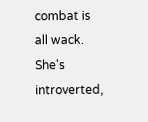combat is all wack.
She's introverted,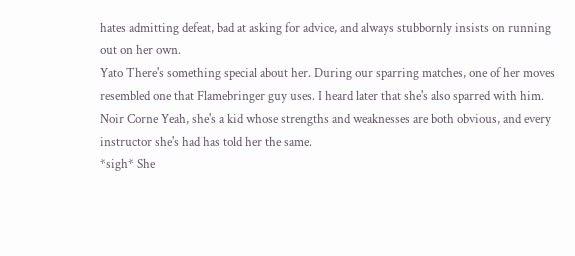hates admitting defeat, bad at asking for advice, and always stubbornly insists on running out on her own.
Yato There's something special about her. During our sparring matches, one of her moves resembled one that Flamebringer guy uses. I heard later that she's also sparred with him.
Noir Corne Yeah, she's a kid whose strengths and weaknesses are both obvious, and every instructor she's had has told her the same.
*sigh* She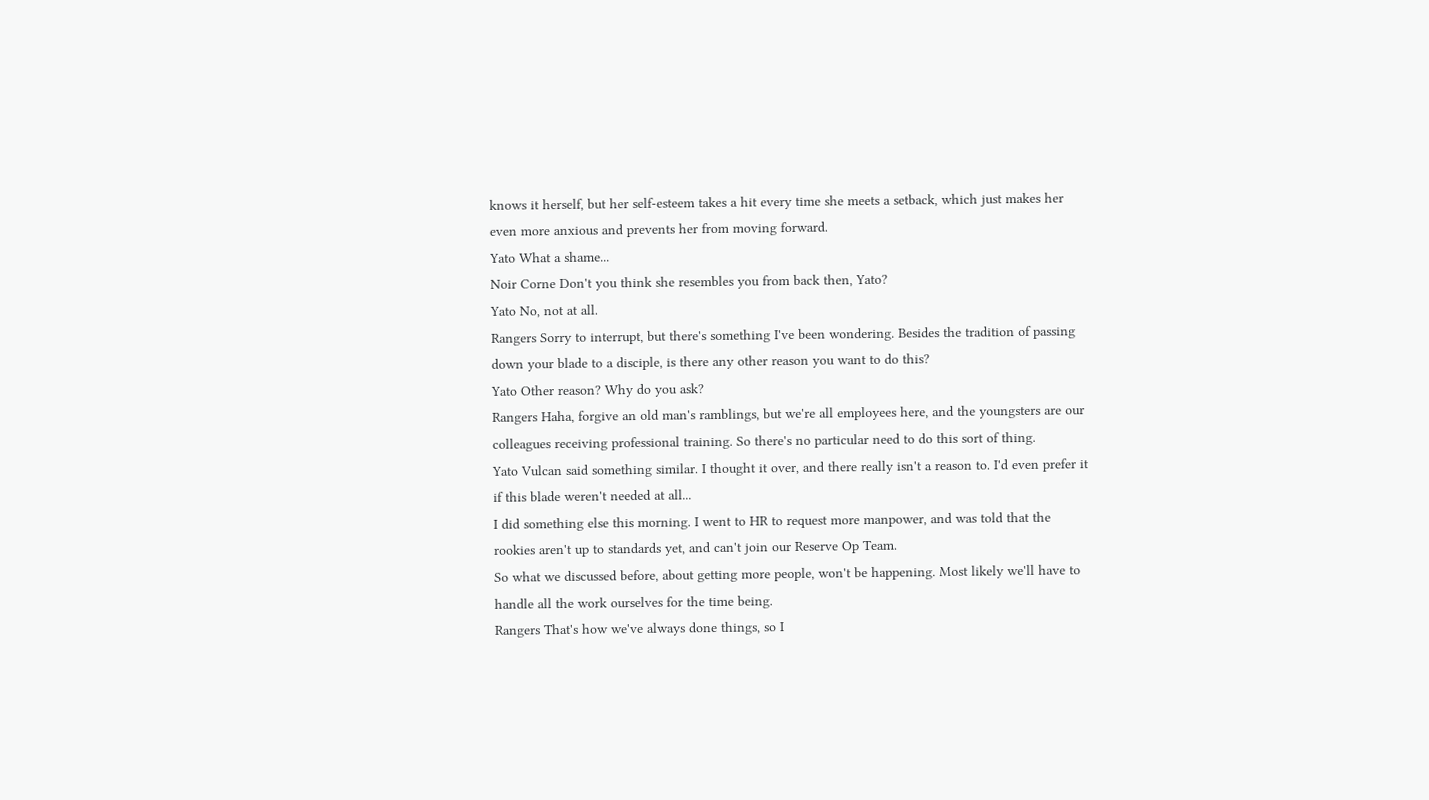knows it herself, but her self-esteem takes a hit every time she meets a setback, which just makes her even more anxious and prevents her from moving forward.
Yato What a shame...
Noir Corne Don't you think she resembles you from back then, Yato?
Yato No, not at all.
Rangers Sorry to interrupt, but there's something I've been wondering. Besides the tradition of passing down your blade to a disciple, is there any other reason you want to do this?
Yato Other reason? Why do you ask?
Rangers Haha, forgive an old man's ramblings, but we're all employees here, and the youngsters are our colleagues receiving professional training. So there's no particular need to do this sort of thing.
Yato Vulcan said something similar. I thought it over, and there really isn't a reason to. I'd even prefer it if this blade weren't needed at all...
I did something else this morning. I went to HR to request more manpower, and was told that the rookies aren't up to standards yet, and can't join our Reserve Op Team.
So what we discussed before, about getting more people, won't be happening. Most likely we'll have to handle all the work ourselves for the time being.
Rangers That's how we've always done things, so I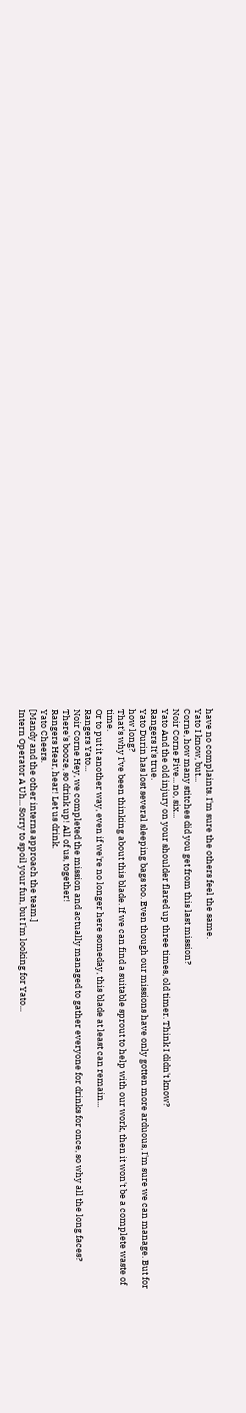have no complaints. I'm sure the others feel the same.
Yato I know, but...
Corne, how many stitches did you get from this last mission?
Noir Corne Five... no, six...
Yato And the old injury on your shoulder flared up three times, old timer. Think I didn't know?
Rangers It's true.
Yato Durin has lost several sleeping bags too. Even though our missions have only gotten more arduous, I'm sure we can manage. But for how long?
That's why I've been thinking about this blade. If we can find a suitable sprout to help with our work, then it won't be a complete waste of time.
Or to put it another way, even if we're no longer here someday, this blade at least can remain...
Rangers Yato...
Noir Corne Hey, we completed the mission and actually managed to gather everyone for drinks for once, so why all the long faces?
There's booze, so drink up! All of us, together!
Rangers Hear, hear! Let us drink.
Yato Cheers.
[Mandy and the other interns approach the team.]
Intern Operator A Uh... Sorry to spoil your fun, but I'm looking for Yato...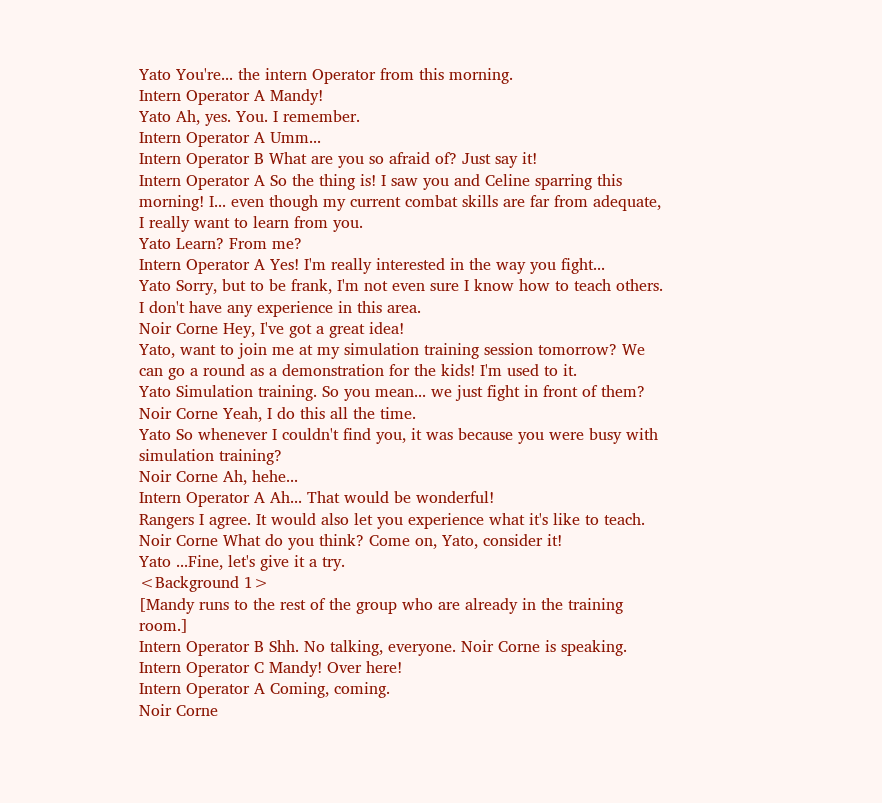Yato You're... the intern Operator from this morning.
Intern Operator A Mandy!
Yato Ah, yes. You. I remember.
Intern Operator A Umm...
Intern Operator B What are you so afraid of? Just say it!
Intern Operator A So the thing is! I saw you and Celine sparring this morning! I... even though my current combat skills are far from adequate, I really want to learn from you.
Yato Learn? From me?
Intern Operator A Yes! I'm really interested in the way you fight...
Yato Sorry, but to be frank, I'm not even sure I know how to teach others. I don't have any experience in this area.
Noir Corne Hey, I've got a great idea!
Yato, want to join me at my simulation training session tomorrow? We can go a round as a demonstration for the kids! I'm used to it.
Yato Simulation training. So you mean... we just fight in front of them?
Noir Corne Yeah, I do this all the time.
Yato So whenever I couldn't find you, it was because you were busy with simulation training?
Noir Corne Ah, hehe...
Intern Operator A Ah... That would be wonderful!
Rangers I agree. It would also let you experience what it's like to teach.
Noir Corne What do you think? Come on, Yato, consider it!
Yato ...Fine, let's give it a try.
<Background 1>
[Mandy runs to the rest of the group who are already in the training room.]
Intern Operator B Shh. No talking, everyone. Noir Corne is speaking.
Intern Operator C Mandy! Over here!
Intern Operator A Coming, coming.
Noir Corne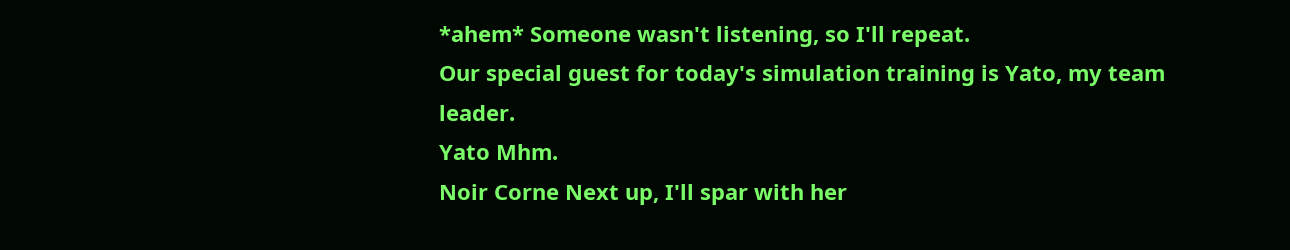*ahem* Someone wasn't listening, so I'll repeat.
Our special guest for today's simulation training is Yato, my team leader.
Yato Mhm.
Noir Corne Next up, I'll spar with her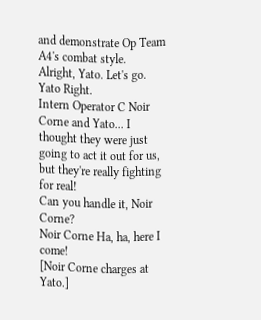and demonstrate Op Team A4's combat style.
Alright, Yato. Let's go.
Yato Right.
Intern Operator C Noir Corne and Yato... I thought they were just going to act it out for us, but they're really fighting for real!
Can you handle it, Noir Corne?
Noir Corne Ha, ha, here I come!
[Noir Corne charges at Yato.]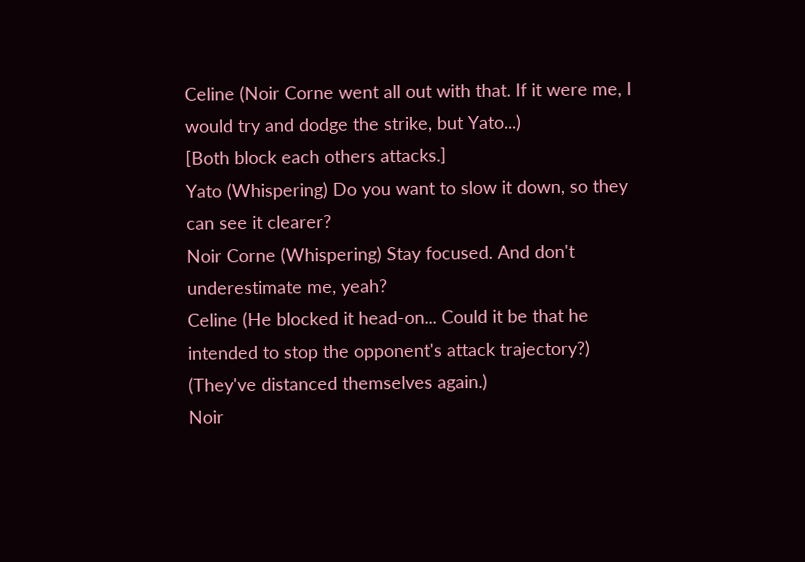Celine (Noir Corne went all out with that. If it were me, I would try and dodge the strike, but Yato...)
[Both block each others attacks.]
Yato (Whispering) Do you want to slow it down, so they can see it clearer?
Noir Corne (Whispering) Stay focused. And don't underestimate me, yeah?
Celine (He blocked it head-on... Could it be that he intended to stop the opponent's attack trajectory?)
(They've distanced themselves again.)
Noir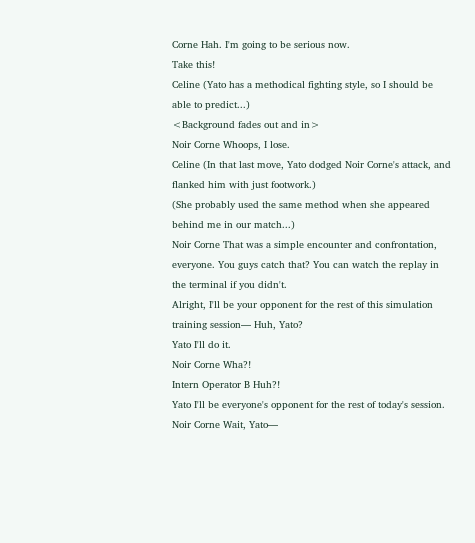Corne Hah. I'm going to be serious now.
Take this!
Celine (Yato has a methodical fighting style, so I should be able to predict...)
<Background fades out and in>
Noir Corne Whoops, I lose.
Celine (In that last move, Yato dodged Noir Corne's attack, and flanked him with just footwork.)
(She probably used the same method when she appeared behind me in our match...)
Noir Corne That was a simple encounter and confrontation, everyone. You guys catch that? You can watch the replay in the terminal if you didn't.
Alright, I'll be your opponent for the rest of this simulation training session— Huh, Yato?
Yato I'll do it.
Noir Corne Wha?!
Intern Operator B Huh?!
Yato I'll be everyone's opponent for the rest of today's session.
Noir Corne Wait, Yato—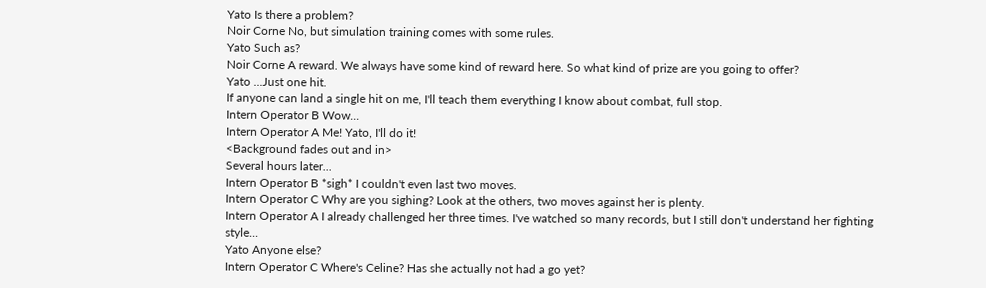Yato Is there a problem?
Noir Corne No, but simulation training comes with some rules.
Yato Such as?
Noir Corne A reward. We always have some kind of reward here. So what kind of prize are you going to offer?
Yato ...Just one hit.
If anyone can land a single hit on me, I'll teach them everything I know about combat, full stop.
Intern Operator B Wow...
Intern Operator A Me! Yato, I'll do it!
<Background fades out and in>
Several hours later...
Intern Operator B *sigh* I couldn't even last two moves.
Intern Operator C Why are you sighing? Look at the others, two moves against her is plenty.
Intern Operator A I already challenged her three times. I've watched so many records, but I still don't understand her fighting style...
Yato Anyone else?
Intern Operator C Where's Celine? Has she actually not had a go yet?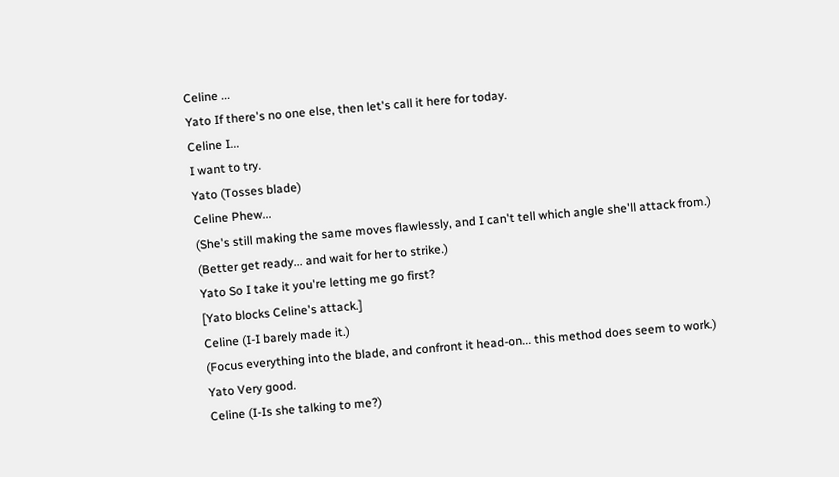Celine ...
Yato If there's no one else, then let's call it here for today.
Celine I...
I want to try.
Yato (Tosses blade)
Celine Phew...
(She's still making the same moves flawlessly, and I can't tell which angle she'll attack from.)
(Better get ready... and wait for her to strike.)
Yato So I take it you're letting me go first?
[Yato blocks Celine's attack.]
Celine (I-I barely made it.)
(Focus everything into the blade, and confront it head-on... this method does seem to work.)
Yato Very good.
Celine (I-Is she talking to me?)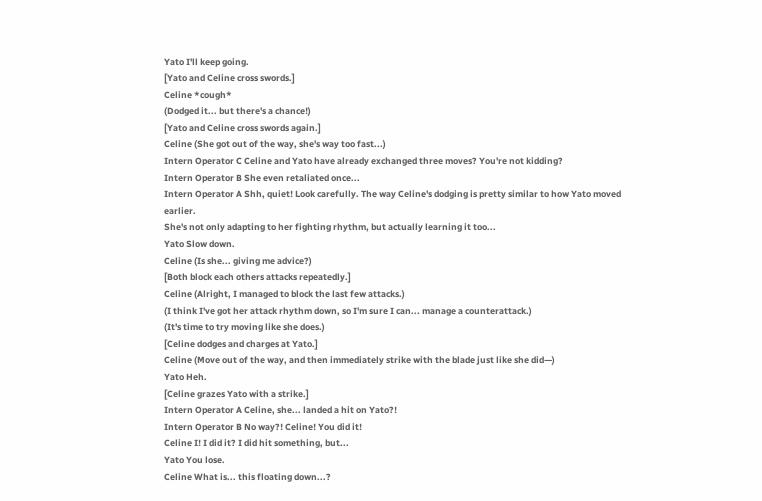Yato I'll keep going.
[Yato and Celine cross swords.]
Celine *cough*
(Dodged it... but there's a chance!)
[Yato and Celine cross swords again.]
Celine (She got out of the way, she's way too fast...)
Intern Operator C Celine and Yato have already exchanged three moves? You're not kidding?
Intern Operator B She even retaliated once...
Intern Operator A Shh, quiet! Look carefully. The way Celine's dodging is pretty similar to how Yato moved earlier.
She's not only adapting to her fighting rhythm, but actually learning it too...
Yato Slow down.
Celine (Is she... giving me advice?)
[Both block each others attacks repeatedly.]
Celine (Alright, I managed to block the last few attacks.)
(I think I've got her attack rhythm down, so I'm sure I can... manage a counterattack.)
(It's time to try moving like she does.)
[Celine dodges and charges at Yato.]
Celine (Move out of the way, and then immediately strike with the blade just like she did—)
Yato Heh.
[Celine grazes Yato with a strike.]
Intern Operator A Celine, she... landed a hit on Yato?!
Intern Operator B No way?! Celine! You did it!
Celine I! I did it? I did hit something, but...
Yato You lose.
Celine What is... this floating down...?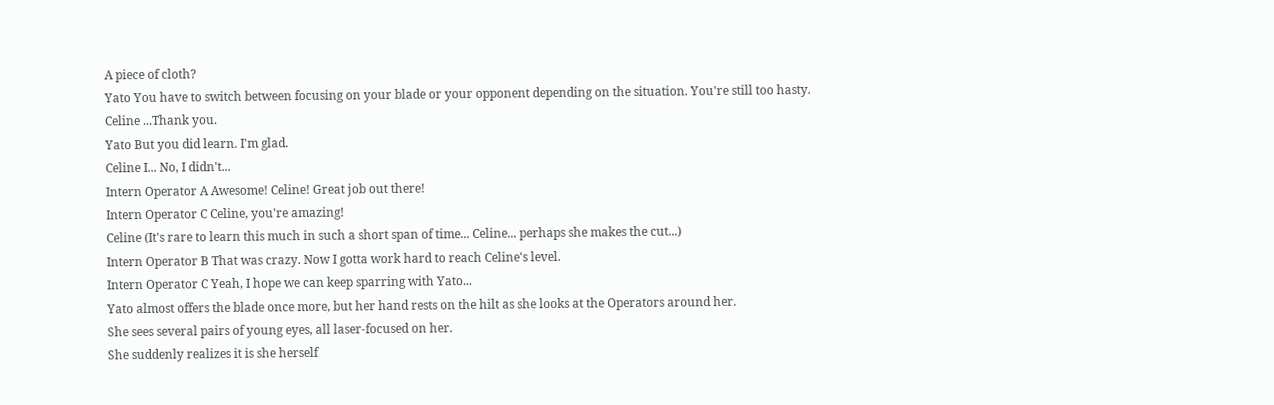A piece of cloth?
Yato You have to switch between focusing on your blade or your opponent depending on the situation. You're still too hasty.
Celine ...Thank you.
Yato But you did learn. I'm glad.
Celine I... No, I didn't...
Intern Operator A Awesome! Celine! Great job out there!
Intern Operator C Celine, you're amazing!
Celine (It's rare to learn this much in such a short span of time... Celine... perhaps she makes the cut...)
Intern Operator B That was crazy. Now I gotta work hard to reach Celine's level.
Intern Operator C Yeah, I hope we can keep sparring with Yato...
Yato almost offers the blade once more, but her hand rests on the hilt as she looks at the Operators around her.
She sees several pairs of young eyes, all laser-focused on her.
She suddenly realizes it is she herself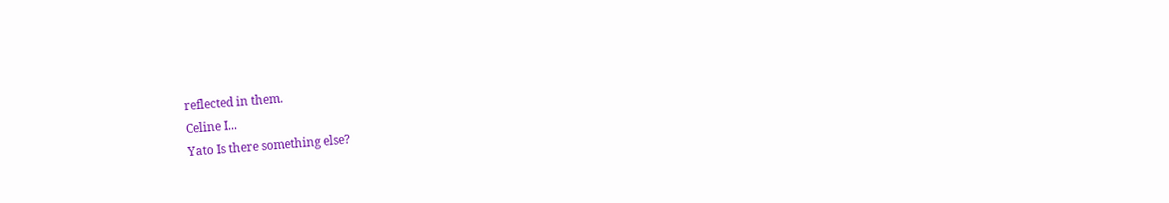reflected in them.
Celine I...
Yato Is there something else?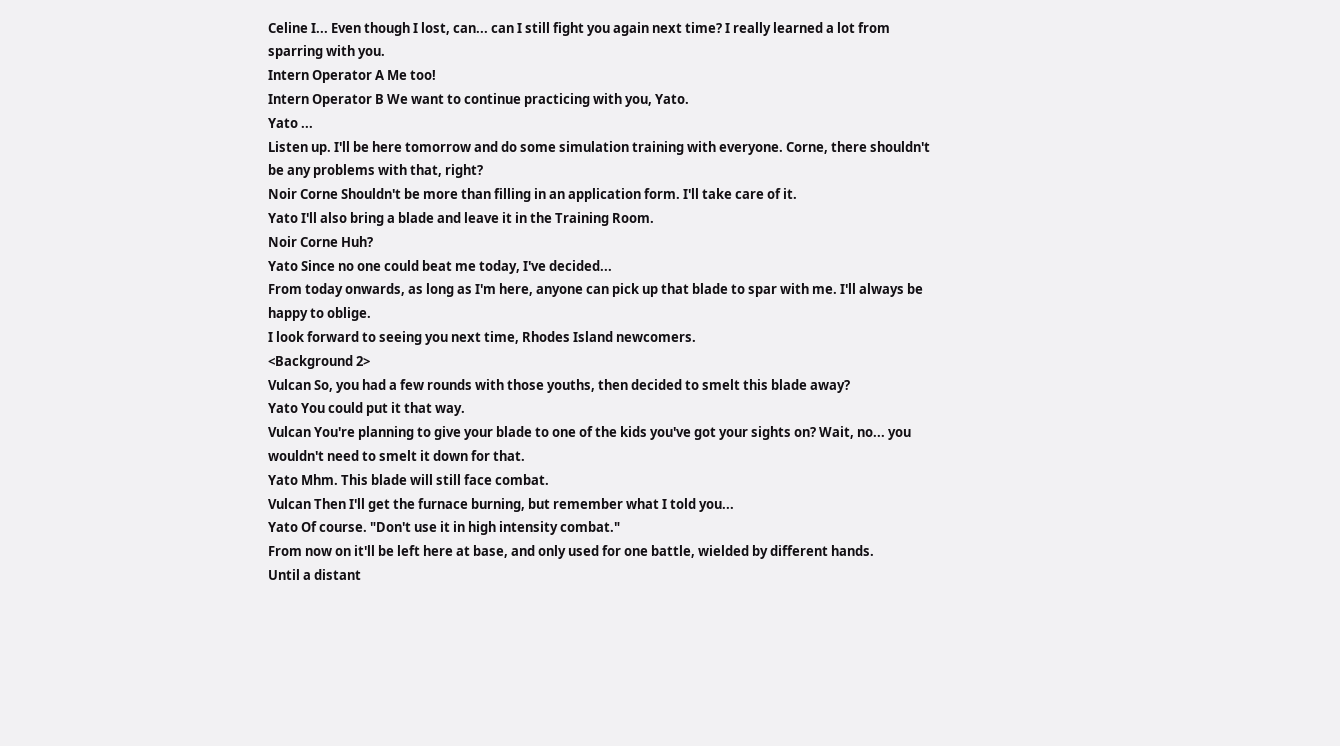Celine I... Even though I lost, can... can I still fight you again next time? I really learned a lot from sparring with you.
Intern Operator A Me too!
Intern Operator B We want to continue practicing with you, Yato.
Yato ...
Listen up. I'll be here tomorrow and do some simulation training with everyone. Corne, there shouldn't be any problems with that, right?
Noir Corne Shouldn't be more than filling in an application form. I'll take care of it.
Yato I'll also bring a blade and leave it in the Training Room.
Noir Corne Huh?
Yato Since no one could beat me today, I've decided...
From today onwards, as long as I'm here, anyone can pick up that blade to spar with me. I'll always be happy to oblige.
I look forward to seeing you next time, Rhodes Island newcomers.
<Background 2>
Vulcan So, you had a few rounds with those youths, then decided to smelt this blade away?
Yato You could put it that way.
Vulcan You're planning to give your blade to one of the kids you've got your sights on? Wait, no... you wouldn't need to smelt it down for that.
Yato Mhm. This blade will still face combat.
Vulcan Then I'll get the furnace burning, but remember what I told you...
Yato Of course. "Don't use it in high intensity combat."
From now on it'll be left here at base, and only used for one battle, wielded by different hands.
Until a distant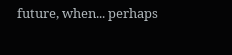future, when... perhaps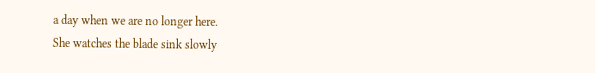a day when we are no longer here.
She watches the blade sink slowly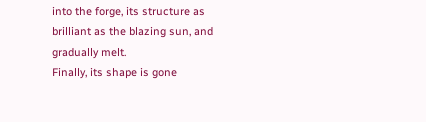into the forge, its structure as brilliant as the blazing sun, and gradually melt.
Finally, its shape is gone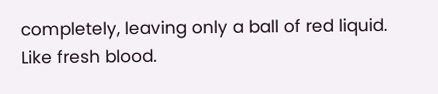completely, leaving only a ball of red liquid.
Like fresh blood.